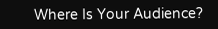Where Is Your Audience?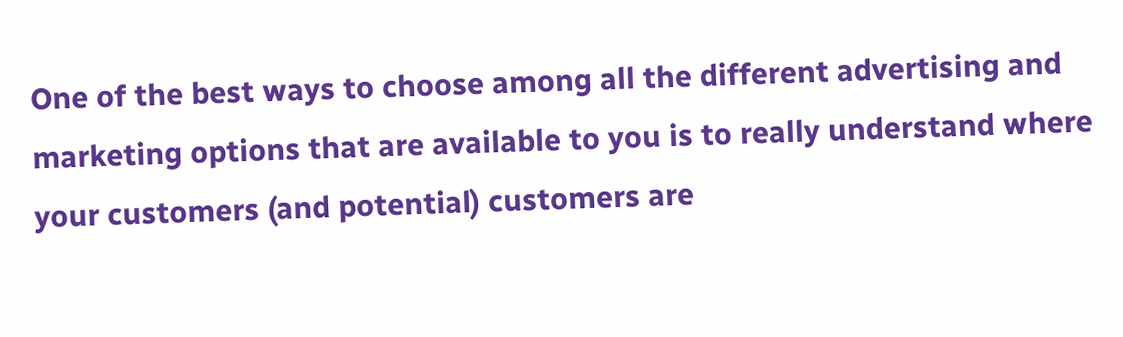One of the best ways to choose among all the different advertising and marketing options that are available to you is to really understand where your customers (and potential) customers are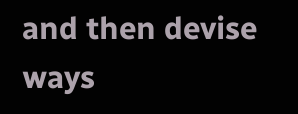and then devise ways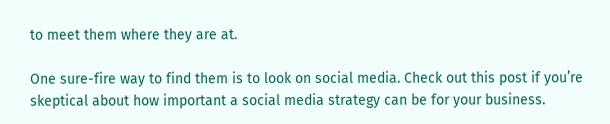to meet them where they are at.

One sure-fire way to find them is to look on social media. Check out this post if you’re skeptical about how important a social media strategy can be for your business.